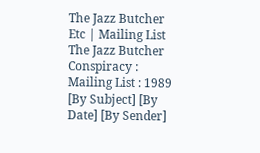The Jazz Butcher Etc | Mailing List
The Jazz Butcher Conspiracy : Mailing List : 1989
[By Subject] [By Date] [By Sender]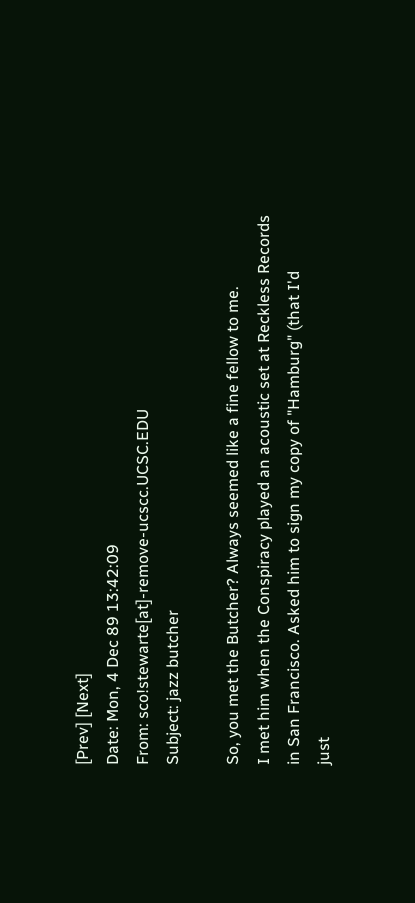[Prev] [Next]
Date: Mon, 4 Dec 89 13:42:09
From: sco!stewarte[at]-remove-ucscc.UCSC.EDU
Subject: jazz butcher

So, you met the Butcher? Always seemed like a fine fellow to me.
I met him when the Conspiracy played an acoustic set at Reckless Records
in San Francisco. Asked him to sign my copy of "Hamburg" (that I'd
just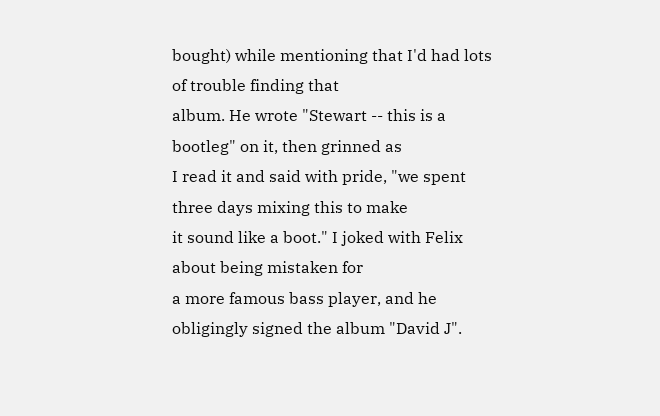bought) while mentioning that I'd had lots of trouble finding that
album. He wrote "Stewart -- this is a bootleg" on it, then grinned as
I read it and said with pride, "we spent three days mixing this to make
it sound like a boot." I joked with Felix about being mistaken for
a more famous bass player, and he obligingly signed the album "David J".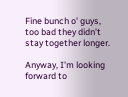Fine bunch o' guys, too bad they didn't stay together longer.

Anyway, I'm looking forward to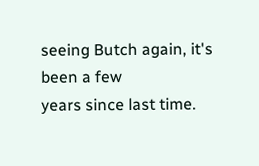seeing Butch again, it's been a few
years since last time.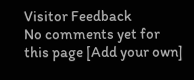Visitor Feedback
No comments yet for this page [Add your own]